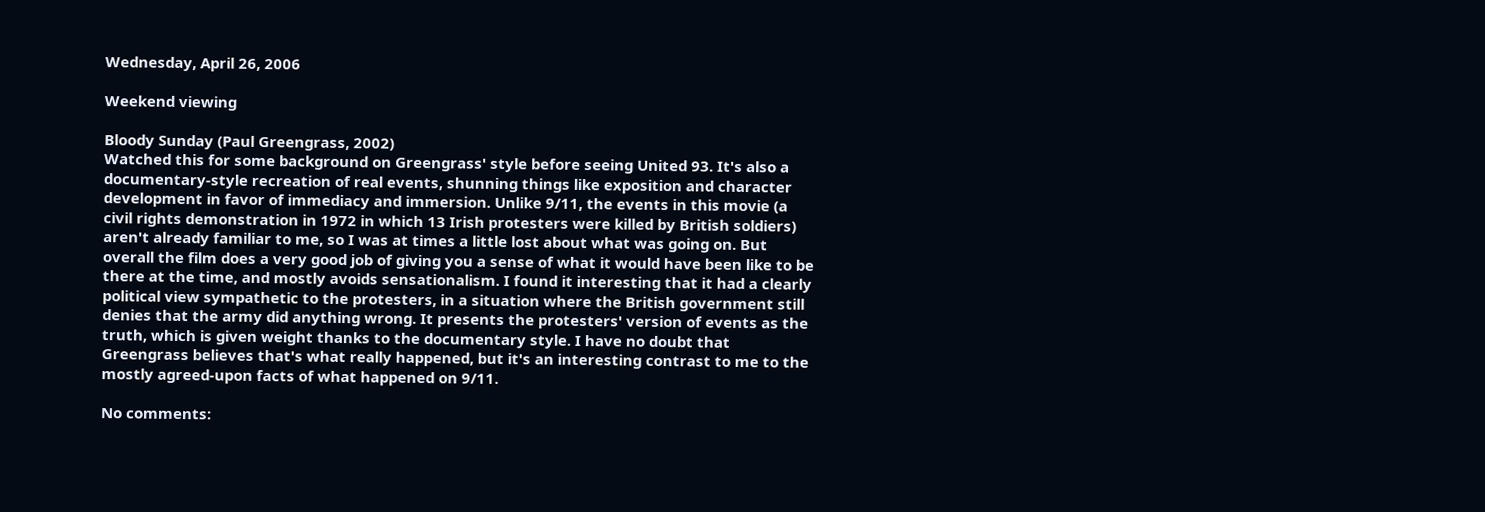Wednesday, April 26, 2006

Weekend viewing

Bloody Sunday (Paul Greengrass, 2002)
Watched this for some background on Greengrass' style before seeing United 93. It's also a documentary-style recreation of real events, shunning things like exposition and character development in favor of immediacy and immersion. Unlike 9/11, the events in this movie (a civil rights demonstration in 1972 in which 13 Irish protesters were killed by British soldiers) aren't already familiar to me, so I was at times a little lost about what was going on. But overall the film does a very good job of giving you a sense of what it would have been like to be there at the time, and mostly avoids sensationalism. I found it interesting that it had a clearly political view sympathetic to the protesters, in a situation where the British government still denies that the army did anything wrong. It presents the protesters' version of events as the truth, which is given weight thanks to the documentary style. I have no doubt that Greengrass believes that's what really happened, but it's an interesting contrast to me to the mostly agreed-upon facts of what happened on 9/11.

No comments: